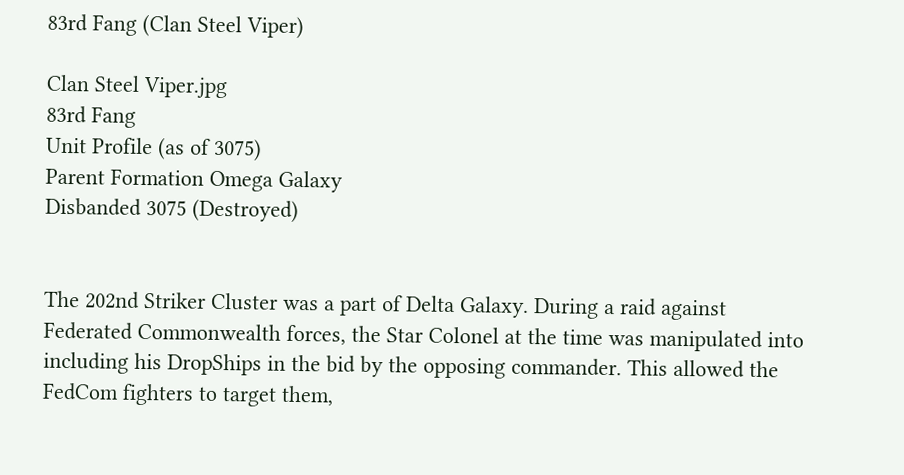83rd Fang (Clan Steel Viper)

Clan Steel Viper.jpg
83rd Fang
Unit Profile (as of 3075)
Parent Formation Omega Galaxy
Disbanded 3075 (Destroyed)


The 202nd Striker Cluster was a part of Delta Galaxy. During a raid against Federated Commonwealth forces, the Star Colonel at the time was manipulated into including his DropShips in the bid by the opposing commander. This allowed the FedCom fighters to target them,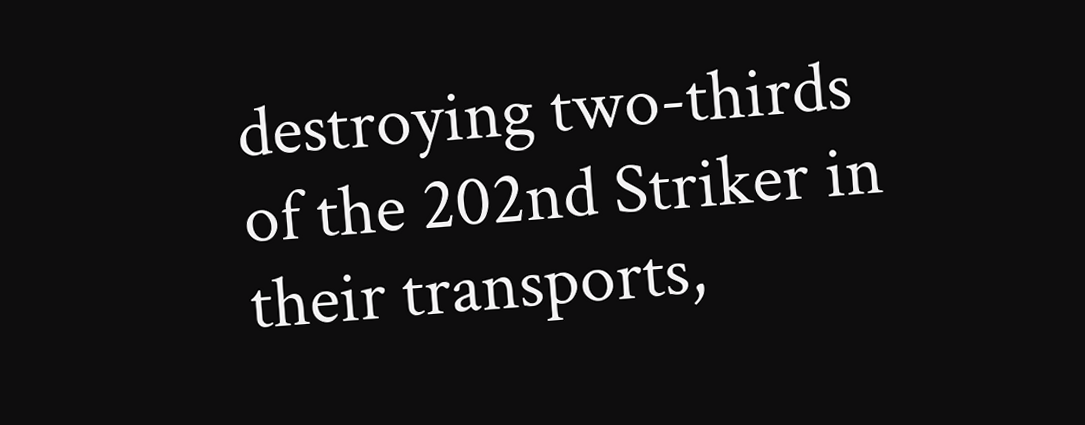destroying two-thirds of the 202nd Striker in their transports,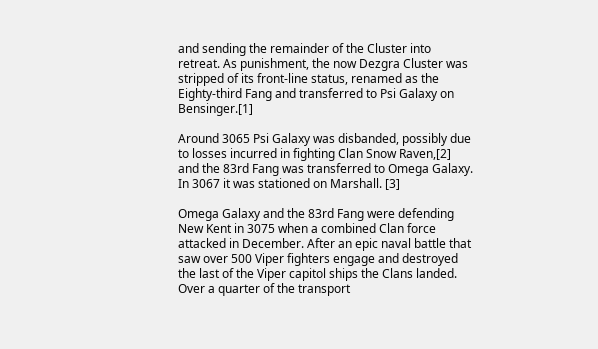and sending the remainder of the Cluster into retreat. As punishment, the now Dezgra Cluster was stripped of its front-line status, renamed as the Eighty-third Fang and transferred to Psi Galaxy on Bensinger.[1]

Around 3065 Psi Galaxy was disbanded, possibly due to losses incurred in fighting Clan Snow Raven,[2] and the 83rd Fang was transferred to Omega Galaxy. In 3067 it was stationed on Marshall. [3]

Omega Galaxy and the 83rd Fang were defending New Kent in 3075 when a combined Clan force attacked in December. After an epic naval battle that saw over 500 Viper fighters engage and destroyed the last of the Viper capitol ships the Clans landed. Over a quarter of the transport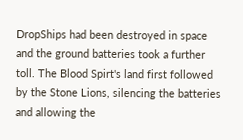DropShips had been destroyed in space and the ground batteries took a further toll. The Blood Spirt's land first followed by the Stone Lions, silencing the batteries and allowing the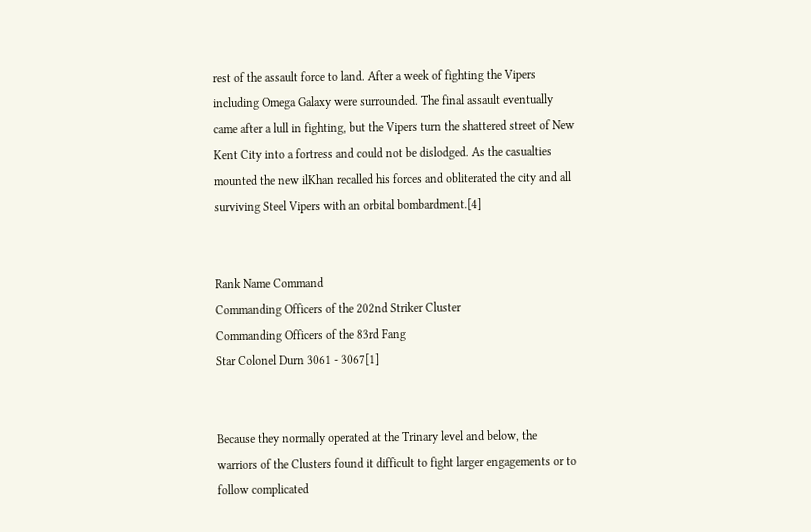rest of the assault force to land. After a week of fighting the Vipers including Omega Galaxy were surrounded. The final assault eventually came after a lull in fighting, but the Vipers turn the shattered street of New Kent City into a fortress and could not be dislodged. As the casualties mounted the new ilKhan recalled his forces and obliterated the city and all surviving Steel Vipers with an orbital bombardment.[4]


Rank Name Command
Commanding Officers of the 202nd Striker Cluster
Commanding Officers of the 83rd Fang
Star Colonel Durn 3061 - 3067[1]


Because they normally operated at the Trinary level and below, the warriors of the Clusters found it difficult to fight larger engagements or to follow complicated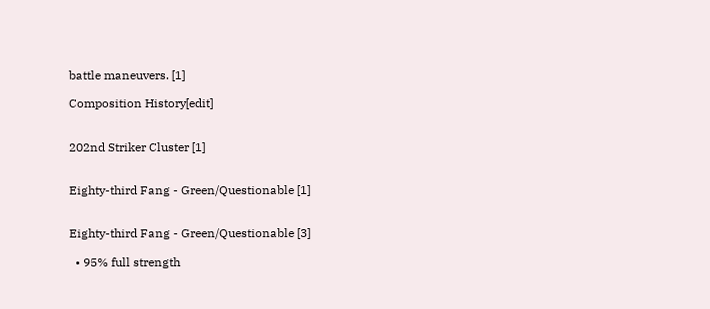battle maneuvers. [1]

Composition History[edit]


202nd Striker Cluster [1]


Eighty-third Fang - Green/Questionable [1]


Eighty-third Fang - Green/Questionable [3]

  • 95% full strength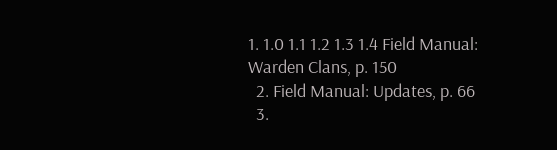1. 1.0 1.1 1.2 1.3 1.4 Field Manual: Warden Clans, p. 150
  2. Field Manual: Updates, p. 66
  3.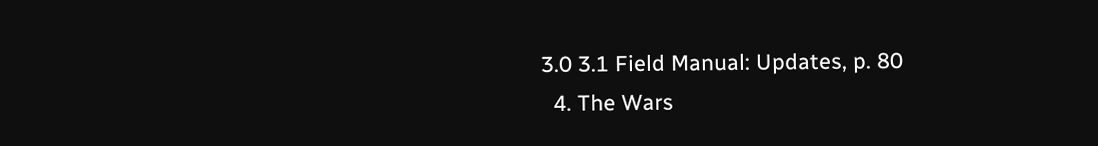3.0 3.1 Field Manual: Updates, p. 80
  4. The Wars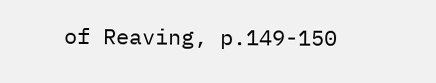of Reaving, p.149-150